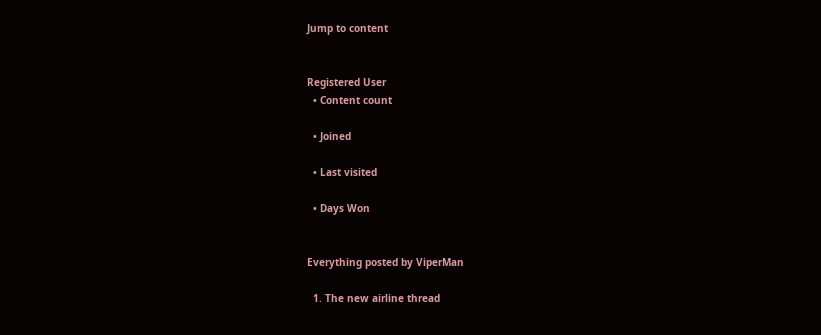Jump to content


Registered User
  • Content count

  • Joined

  • Last visited

  • Days Won


Everything posted by ViperMan

  1. The new airline thread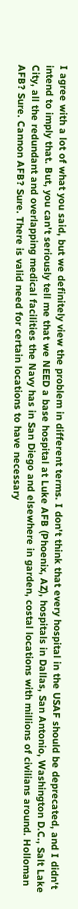I agree with a lot of what you said, but we definitely view the problem in different terms. I don't think that every hospital in the USAF should be deprecated, and I didn't intend to imply that. But, you can't seriously tell me that we NEED a base hospital at Luke AFB (Phoenix, AZ), hospitals in Dallas, San Antonio, Washington D.C., Salt Lake City, all the redundant and overlapping medical facilities the Navy has in San Diego and elsewhere in garden, costal locations with millions of civilians around. Holloman AFB? Sure. Cannon AFB? Sure. There is valid need for certain locations to have necessary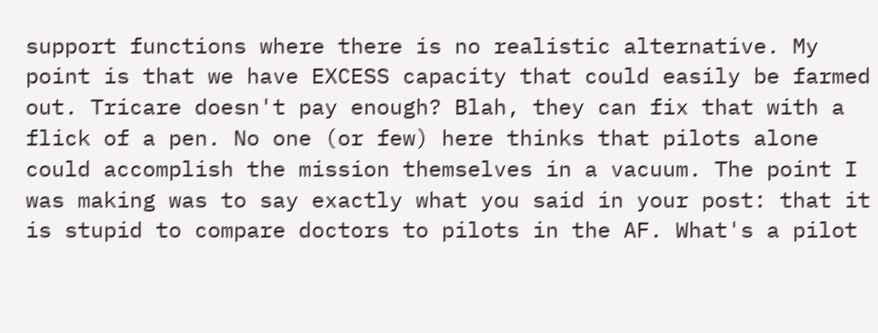support functions where there is no realistic alternative. My point is that we have EXCESS capacity that could easily be farmed out. Tricare doesn't pay enough? Blah, they can fix that with a flick of a pen. No one (or few) here thinks that pilots alone could accomplish the mission themselves in a vacuum. The point I was making was to say exactly what you said in your post: that it is stupid to compare doctors to pilots in the AF. What's a pilot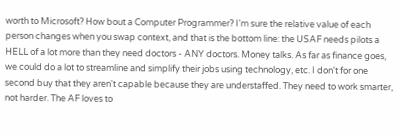worth to Microsoft? How bout a Computer Programmer? I'm sure the relative value of each person changes when you swap context, and that is the bottom line: the USAF needs pilots a HELL of a lot more than they need doctors - ANY doctors. Money talks. As far as finance goes, we could do a lot to streamline and simplify their jobs using technology, etc. I don't for one second buy that they aren't capable because they are understaffed. They need to work smarter, not harder. The AF loves to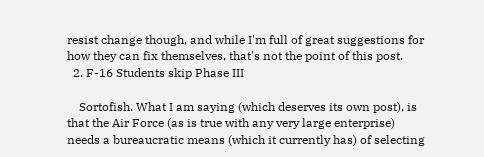resist change though, and while I'm full of great suggestions for how they can fix themselves, that's not the point of this post.
  2. F-16 Students skip Phase III

    Sortofish. What I am saying (which deserves its own post), is that the Air Force (as is true with any very large enterprise) needs a bureaucratic means (which it currently has) of selecting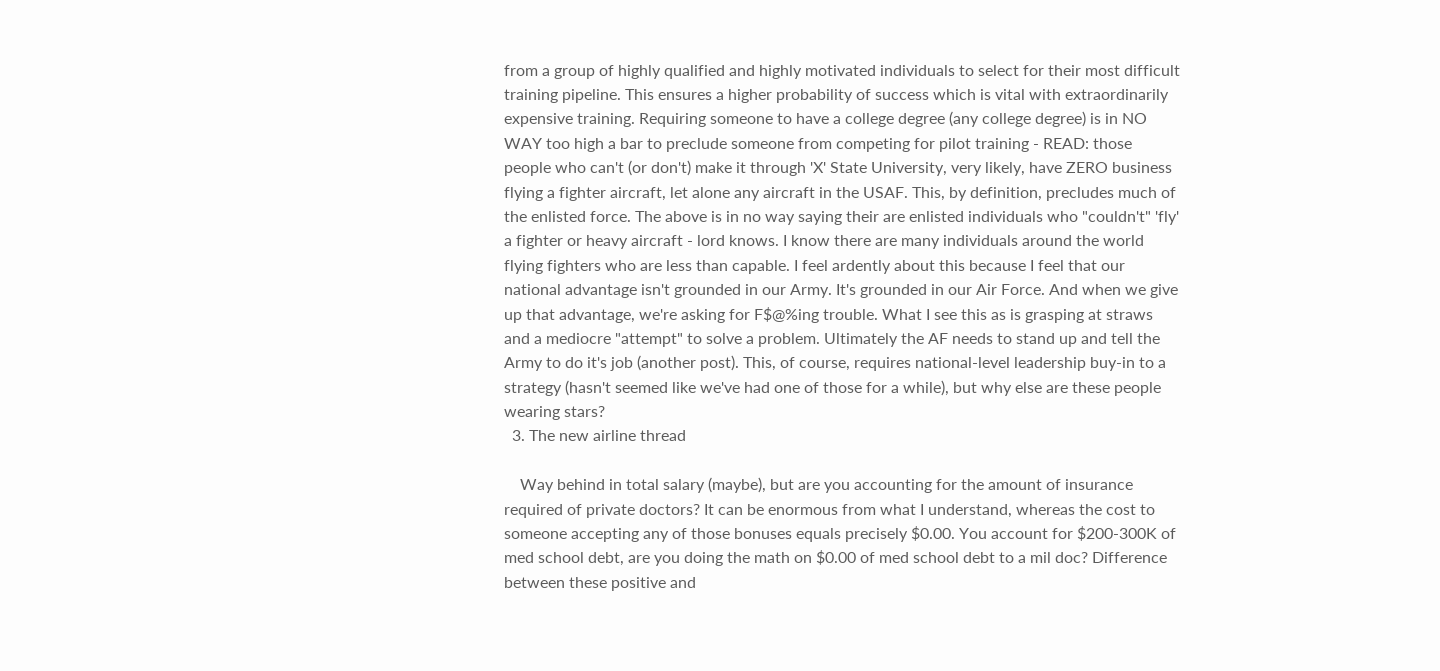from a group of highly qualified and highly motivated individuals to select for their most difficult training pipeline. This ensures a higher probability of success which is vital with extraordinarily expensive training. Requiring someone to have a college degree (any college degree) is in NO WAY too high a bar to preclude someone from competing for pilot training - READ: those people who can't (or don't) make it through 'X' State University, very likely, have ZERO business flying a fighter aircraft, let alone any aircraft in the USAF. This, by definition, precludes much of the enlisted force. The above is in no way saying their are enlisted individuals who "couldn't" 'fly' a fighter or heavy aircraft - lord knows. I know there are many individuals around the world flying fighters who are less than capable. I feel ardently about this because I feel that our national advantage isn't grounded in our Army. It's grounded in our Air Force. And when we give up that advantage, we're asking for F$@%ing trouble. What I see this as is grasping at straws and a mediocre "attempt" to solve a problem. Ultimately the AF needs to stand up and tell the Army to do it's job (another post). This, of course, requires national-level leadership buy-in to a strategy (hasn't seemed like we've had one of those for a while), but why else are these people wearing stars?
  3. The new airline thread

    Way behind in total salary (maybe), but are you accounting for the amount of insurance required of private doctors? It can be enormous from what I understand, whereas the cost to someone accepting any of those bonuses equals precisely $0.00. You account for $200-300K of med school debt, are you doing the math on $0.00 of med school debt to a mil doc? Difference between these positive and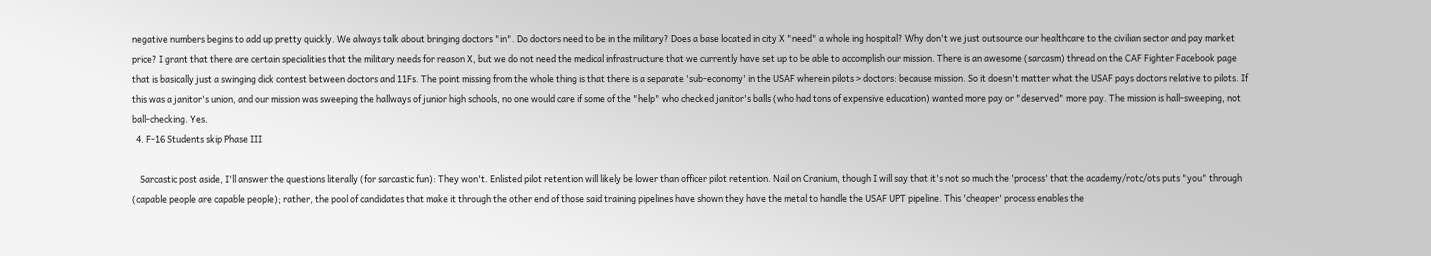negative numbers begins to add up pretty quickly. We always talk about bringing doctors "in". Do doctors need to be in the military? Does a base located in city X "need" a whole ing hospital? Why don't we just outsource our healthcare to the civilian sector and pay market price? I grant that there are certain specialities that the military needs for reason X, but we do not need the medical infrastructure that we currently have set up to be able to accomplish our mission. There is an awesome (sarcasm) thread on the CAF Fighter Facebook page that is basically just a swinging dick contest between doctors and 11Fs. The point missing from the whole thing is that there is a separate 'sub-economy' in the USAF wherein pilots > doctors: because mission. So it doesn't matter what the USAF pays doctors relative to pilots. If this was a janitor's union, and our mission was sweeping the hallways of junior high schools, no one would care if some of the "help" who checked janitor's balls (who had tons of expensive education) wanted more pay or "deserved" more pay. The mission is hall-sweeping, not ball-checking. Yes.
  4. F-16 Students skip Phase III

    Sarcastic post aside, I'll answer the questions literally (for sarcastic fun): They won't. Enlisted pilot retention will likely be lower than officer pilot retention. Nail on Cranium, though I will say that it's not so much the 'process' that the academy/rotc/ots puts "you" through (capable people are capable people); rather, the pool of candidates that make it through the other end of those said training pipelines have shown they have the metal to handle the USAF UPT pipeline. This 'cheaper' process enables the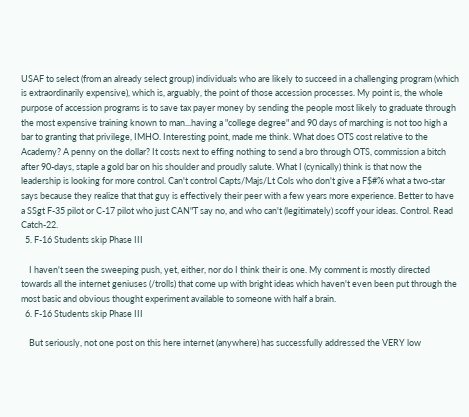USAF to select (from an already select group) individuals who are likely to succeed in a challenging program (which is extraordinarily expensive), which is, arguably, the point of those accession processes. My point is, the whole purpose of accession programs is to save tax payer money by sending the people most likely to graduate through the most expensive training known to man...having a "college degree" and 90 days of marching is not too high a bar to granting that privilege, IMHO. Interesting point, made me think. What does OTS cost relative to the Academy? A penny on the dollar? It costs next to effing nothing to send a bro through OTS, commission a bitch after 90-days, staple a gold bar on his shoulder and proudly salute. What I (cynically) think is that now the leadership is looking for more control. Can't control Capts/Majs/Lt Cols who don't give a F$#% what a two-star says because they realize that that guy is effectively their peer with a few years more experience. Better to have a SSgt F-35 pilot or C-17 pilot who just CAN"T say no, and who can't (legitimately) scoff your ideas. Control. Read Catch-22.
  5. F-16 Students skip Phase III

    I haven't seen the sweeping push, yet, either, nor do I think their is one. My comment is mostly directed towards all the internet geniuses (/trolls) that come up with bright ideas which haven't even been put through the most basic and obvious thought experiment available to someone with half a brain.
  6. F-16 Students skip Phase III

    But seriously, not one post on this here internet (anywhere) has successfully addressed the VERY low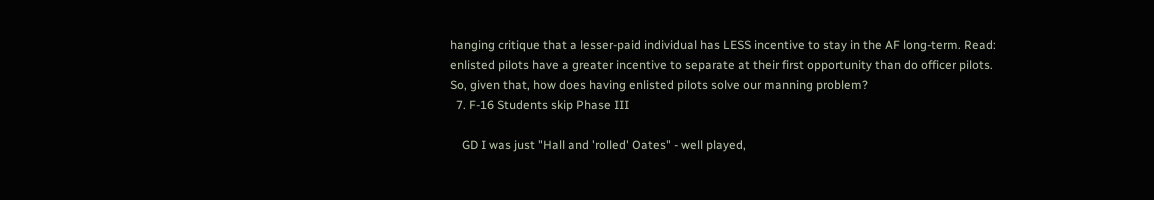hanging critique that a lesser-paid individual has LESS incentive to stay in the AF long-term. Read: enlisted pilots have a greater incentive to separate at their first opportunity than do officer pilots. So, given that, how does having enlisted pilots solve our manning problem?
  7. F-16 Students skip Phase III

    GD I was just "Hall and 'rolled' Oates" - well played,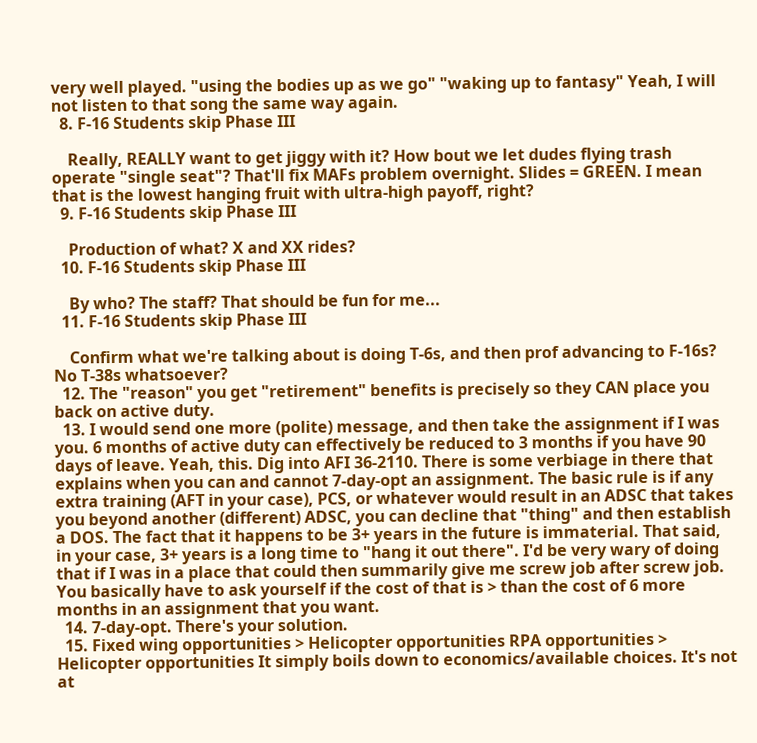very well played. "using the bodies up as we go" "waking up to fantasy" Yeah, I will not listen to that song the same way again.
  8. F-16 Students skip Phase III

    Really, REALLY want to get jiggy with it? How bout we let dudes flying trash operate "single seat"? That'll fix MAFs problem overnight. Slides = GREEN. I mean that is the lowest hanging fruit with ultra-high payoff, right?
  9. F-16 Students skip Phase III

    Production of what? X and XX rides?
  10. F-16 Students skip Phase III

    By who? The staff? That should be fun for me...
  11. F-16 Students skip Phase III

    Confirm what we're talking about is doing T-6s, and then prof advancing to F-16s? No T-38s whatsoever?
  12. The "reason" you get "retirement" benefits is precisely so they CAN place you back on active duty.
  13. I would send one more (polite) message, and then take the assignment if I was you. 6 months of active duty can effectively be reduced to 3 months if you have 90 days of leave. Yeah, this. Dig into AFI 36-2110. There is some verbiage in there that explains when you can and cannot 7-day-opt an assignment. The basic rule is if any extra training (AFT in your case), PCS, or whatever would result in an ADSC that takes you beyond another (different) ADSC, you can decline that "thing" and then establish a DOS. The fact that it happens to be 3+ years in the future is immaterial. That said, in your case, 3+ years is a long time to "hang it out there". I'd be very wary of doing that if I was in a place that could then summarily give me screw job after screw job. You basically have to ask yourself if the cost of that is > than the cost of 6 more months in an assignment that you want.
  14. 7-day-opt. There's your solution.
  15. Fixed wing opportunities > Helicopter opportunities RPA opportunities > Helicopter opportunities It simply boils down to economics/available choices. It's not at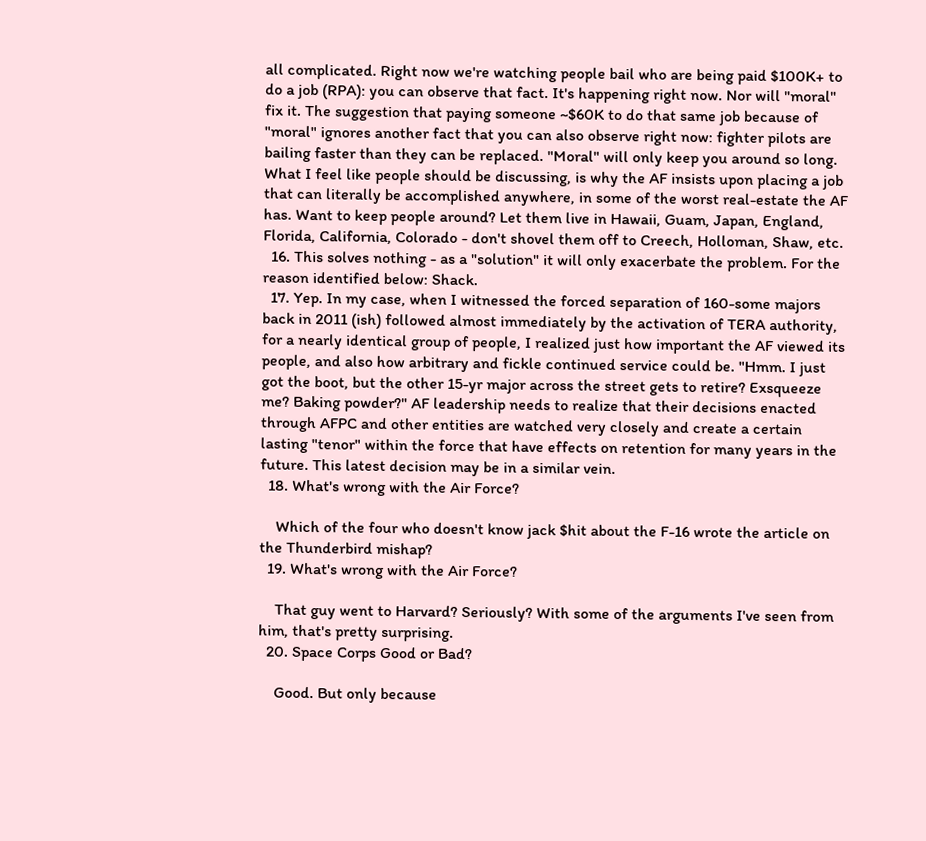all complicated. Right now we're watching people bail who are being paid $100K+ to do a job (RPA): you can observe that fact. It's happening right now. Nor will "moral" fix it. The suggestion that paying someone ~$60K to do that same job because of "moral" ignores another fact that you can also observe right now: fighter pilots are bailing faster than they can be replaced. "Moral" will only keep you around so long. What I feel like people should be discussing, is why the AF insists upon placing a job that can literally be accomplished anywhere, in some of the worst real-estate the AF has. Want to keep people around? Let them live in Hawaii, Guam, Japan, England, Florida, California, Colorado - don't shovel them off to Creech, Holloman, Shaw, etc.
  16. This solves nothing - as a "solution" it will only exacerbate the problem. For the reason identified below: Shack.
  17. Yep. In my case, when I witnessed the forced separation of 160-some majors back in 2011 (ish) followed almost immediately by the activation of TERA authority, for a nearly identical group of people, I realized just how important the AF viewed its people, and also how arbitrary and fickle continued service could be. "Hmm. I just got the boot, but the other 15-yr major across the street gets to retire? Exsqueeze me? Baking powder?" AF leadership needs to realize that their decisions enacted through AFPC and other entities are watched very closely and create a certain lasting "tenor" within the force that have effects on retention for many years in the future. This latest decision may be in a similar vein.
  18. What's wrong with the Air Force?

    Which of the four who doesn't know jack $hit about the F-16 wrote the article on the Thunderbird mishap?
  19. What's wrong with the Air Force?

    That guy went to Harvard? Seriously? With some of the arguments I've seen from him, that's pretty surprising.
  20. Space Corps Good or Bad?

    Good. But only because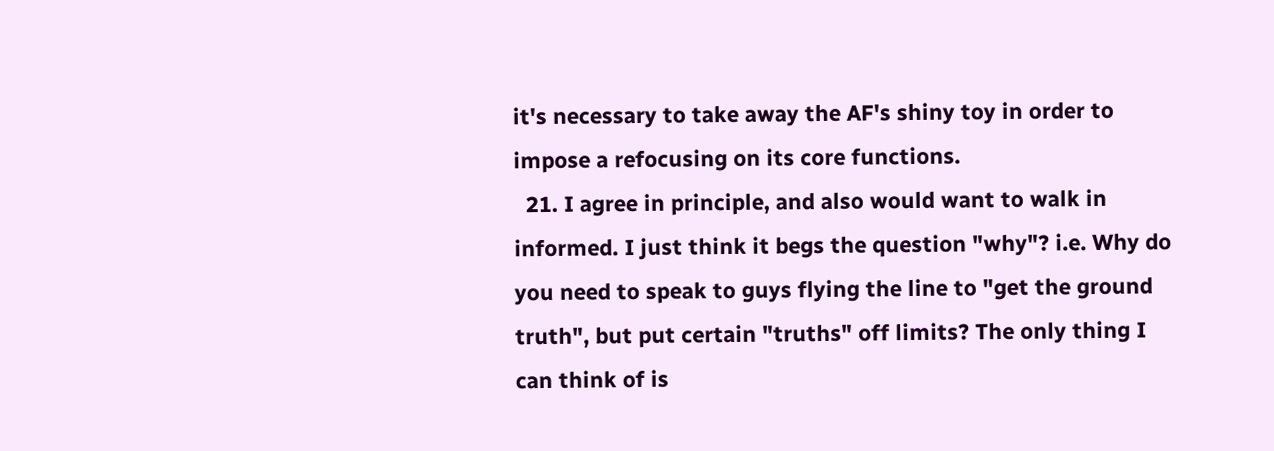it's necessary to take away the AF's shiny toy in order to impose a refocusing on its core functions.
  21. I agree in principle, and also would want to walk in informed. I just think it begs the question "why"? i.e. Why do you need to speak to guys flying the line to "get the ground truth", but put certain "truths" off limits? The only thing I can think of is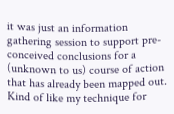it was just an information gathering session to support pre-conceived conclusions for a (unknown to us) course of action that has already been mapped out. Kind of like my technique for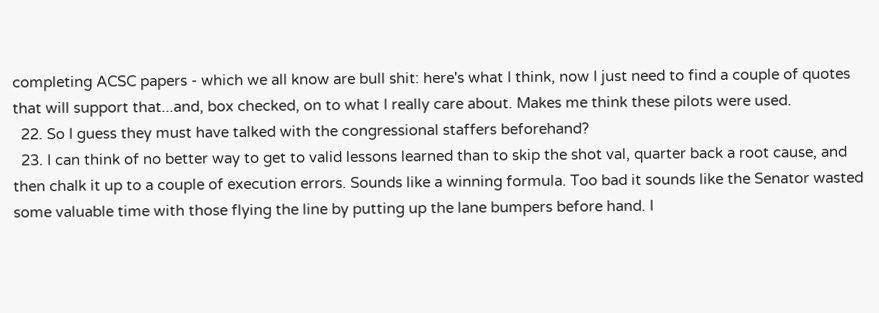completing ACSC papers - which we all know are bull shit: here's what I think, now I just need to find a couple of quotes that will support that...and, box checked, on to what I really care about. Makes me think these pilots were used.
  22. So I guess they must have talked with the congressional staffers beforehand?
  23. I can think of no better way to get to valid lessons learned than to skip the shot val, quarter back a root cause, and then chalk it up to a couple of execution errors. Sounds like a winning formula. Too bad it sounds like the Senator wasted some valuable time with those flying the line by putting up the lane bumpers before hand. I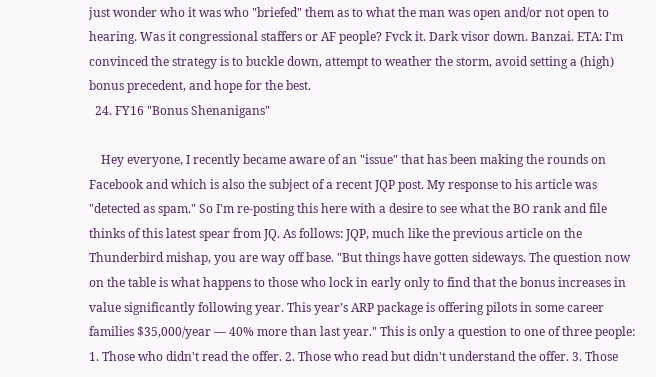just wonder who it was who "briefed" them as to what the man was open and/or not open to hearing. Was it congressional staffers or AF people? Fvck it. Dark visor down. Banzai. ETA: I'm convinced the strategy is to buckle down, attempt to weather the storm, avoid setting a (high) bonus precedent, and hope for the best.
  24. FY16 "Bonus Shenanigans"

    Hey everyone, I recently became aware of an "issue" that has been making the rounds on Facebook and which is also the subject of a recent JQP post. My response to his article was "detected as spam." So I'm re-posting this here with a desire to see what the BO rank and file thinks of this latest spear from JQ. As follows: JQP, much like the previous article on the Thunderbird mishap, you are way off base. "But things have gotten sideways. The question now on the table is what happens to those who lock in early only to find that the bonus increases in value significantly following year. This year’s ARP package is offering pilots in some career families $35,000/year — 40% more than last year." This is only a question to one of three people: 1. Those who didn't read the offer. 2. Those who read but didn't understand the offer. 3. Those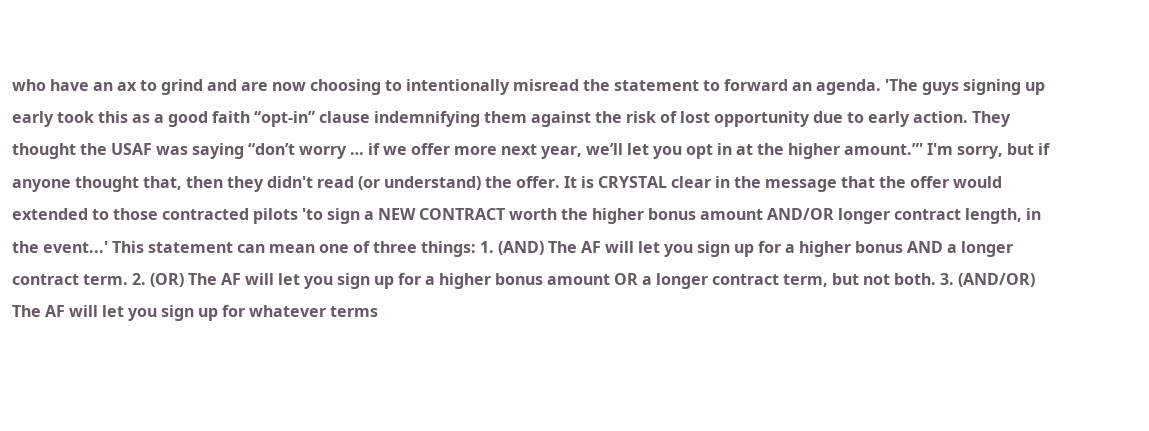who have an ax to grind and are now choosing to intentionally misread the statement to forward an agenda. 'The guys signing up early took this as a good faith “opt-in” clause indemnifying them against the risk of lost opportunity due to early action. They thought the USAF was saying “don’t worry … if we offer more next year, we’ll let you opt in at the higher amount.”' I'm sorry, but if anyone thought that, then they didn't read (or understand) the offer. It is CRYSTAL clear in the message that the offer would extended to those contracted pilots 'to sign a NEW CONTRACT worth the higher bonus amount AND/OR longer contract length, in the event...' This statement can mean one of three things: 1. (AND) The AF will let you sign up for a higher bonus AND a longer contract term. 2. (OR) The AF will let you sign up for a higher bonus amount OR a longer contract term, but not both. 3. (AND/OR) The AF will let you sign up for whatever terms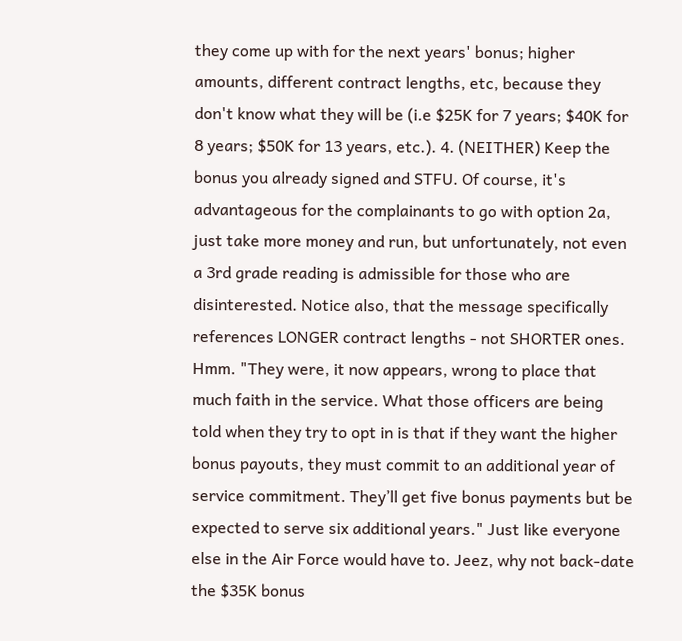they come up with for the next years' bonus; higher amounts, different contract lengths, etc, because they don't know what they will be (i.e $25K for 7 years; $40K for 8 years; $50K for 13 years, etc.). 4. (NEITHER) Keep the bonus you already signed and STFU. Of course, it's advantageous for the complainants to go with option 2a, just take more money and run, but unfortunately, not even a 3rd grade reading is admissible for those who are disinterested. Notice also, that the message specifically references LONGER contract lengths - not SHORTER ones. Hmm. "They were, it now appears, wrong to place that much faith in the service. What those officers are being told when they try to opt in is that if they want the higher bonus payouts, they must commit to an additional year of service commitment. They’ll get five bonus payments but be expected to serve six additional years." Just like everyone else in the Air Force would have to. Jeez, why not back-date the $35K bonus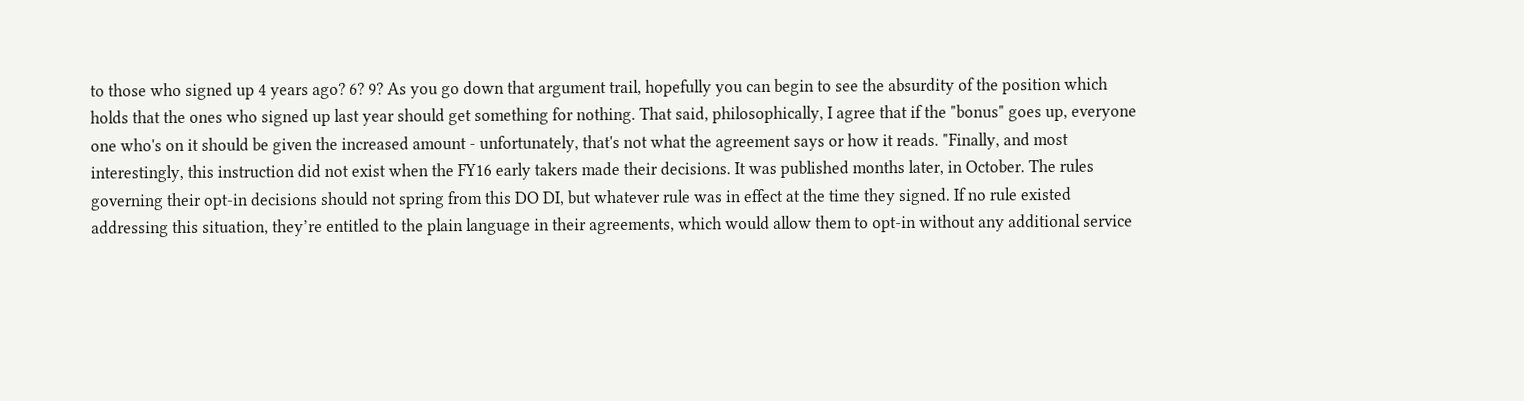to those who signed up 4 years ago? 6? 9? As you go down that argument trail, hopefully you can begin to see the absurdity of the position which holds that the ones who signed up last year should get something for nothing. That said, philosophically, I agree that if the "bonus" goes up, everyone one who's on it should be given the increased amount - unfortunately, that's not what the agreement says or how it reads. "Finally, and most interestingly, this instruction did not exist when the FY16 early takers made their decisions. It was published months later, in October. The rules governing their opt-in decisions should not spring from this DO DI, but whatever rule was in effect at the time they signed. If no rule existed addressing this situation, they’re entitled to the plain language in their agreements, which would allow them to opt-in without any additional service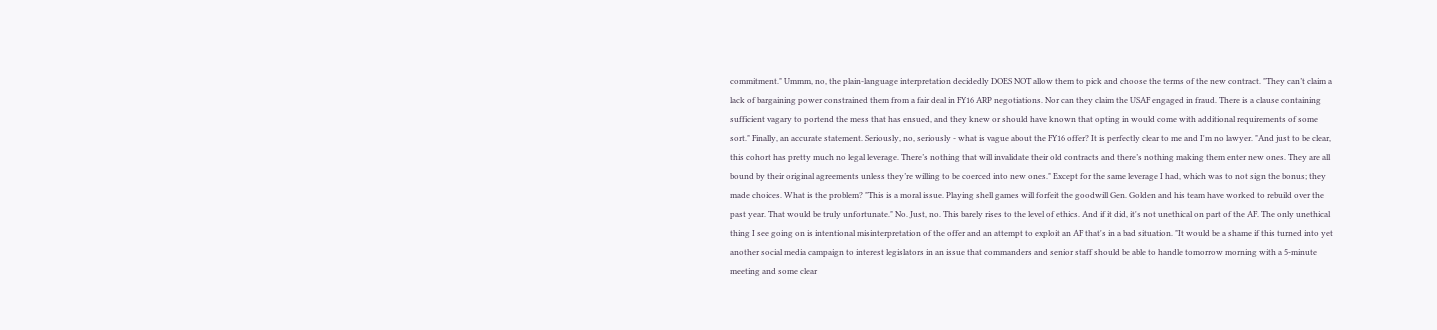commitment." Ummm, no, the plain-language interpretation decidedly DOES NOT allow them to pick and choose the terms of the new contract. "They can’t claim a lack of bargaining power constrained them from a fair deal in FY16 ARP negotiations. Nor can they claim the USAF engaged in fraud. There is a clause containing sufficient vagary to portend the mess that has ensued, and they knew or should have known that opting in would come with additional requirements of some sort." Finally, an accurate statement. Seriously, no, seriously - what is vague about the FY16 offer? It is perfectly clear to me and I'm no lawyer. "And just to be clear, this cohort has pretty much no legal leverage. There’s nothing that will invalidate their old contracts and there’s nothing making them enter new ones. They are all bound by their original agreements unless they’re willing to be coerced into new ones." Except for the same leverage I had, which was to not sign the bonus; they made choices. What is the problem? "This is a moral issue. Playing shell games will forfeit the goodwill Gen. Golden and his team have worked to rebuild over the past year. That would be truly unfortunate." No. Just, no. This barely rises to the level of ethics. And if it did, it's not unethical on part of the AF. The only unethical thing I see going on is intentional misinterpretation of the offer and an attempt to exploit an AF that's in a bad situation. "It would be a shame if this turned into yet another social media campaign to interest legislators in an issue that commanders and senior staff should be able to handle tomorrow morning with a 5-minute meeting and some clear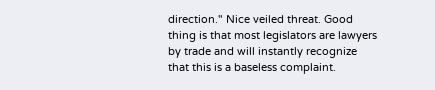direction." Nice veiled threat. Good thing is that most legislators are lawyers by trade and will instantly recognize that this is a baseless complaint.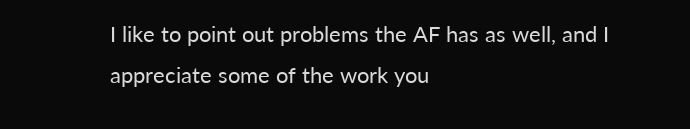I like to point out problems the AF has as well, and I appreciate some of the work you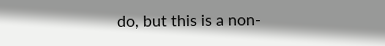do, but this is a non-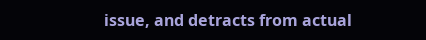issue, and detracts from actual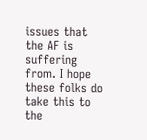issues that the AF is suffering from. I hope these folks do take this to the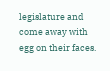legislature and come away with egg on their faces.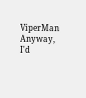ViperMan Anyway, I'd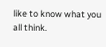like to know what you all think.